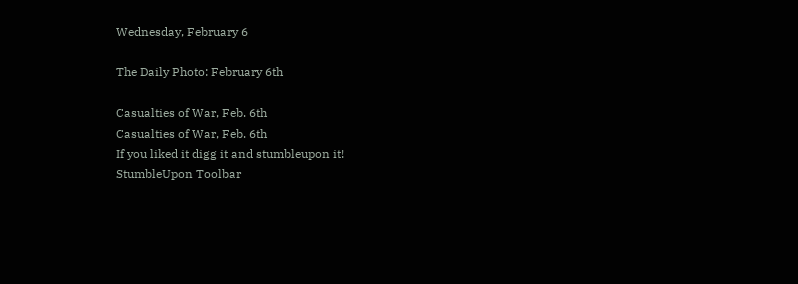Wednesday, February 6

The Daily Photo: February 6th

Casualties of War, Feb. 6th
Casualties of War, Feb. 6th
If you liked it digg it and stumbleupon it!
StumbleUpon Toolbar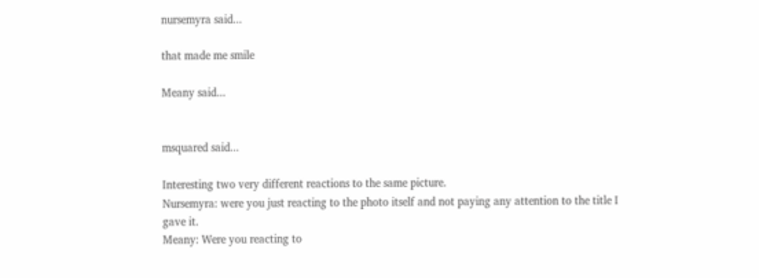nursemyra said...

that made me smile

Meany said...


msquared said...

Interesting two very different reactions to the same picture.
Nursemyra: were you just reacting to the photo itself and not paying any attention to the title I gave it.
Meany: Were you reacting to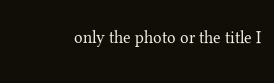only the photo or the title I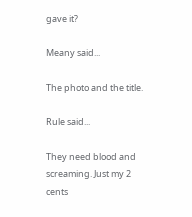gave it?

Meany said...

The photo and the title.

Rule said...

They need blood and screaming. Just my 2 cents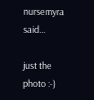nursemyra said...

just the photo :-)